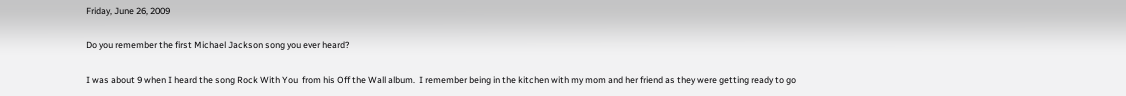Friday, June 26, 2009

Do you remember the first Michael Jackson song you ever heard?

I was about 9 when I heard the song Rock With You  from his Off the Wall album.  I remember being in the kitchen with my mom and her friend as they were getting ready to go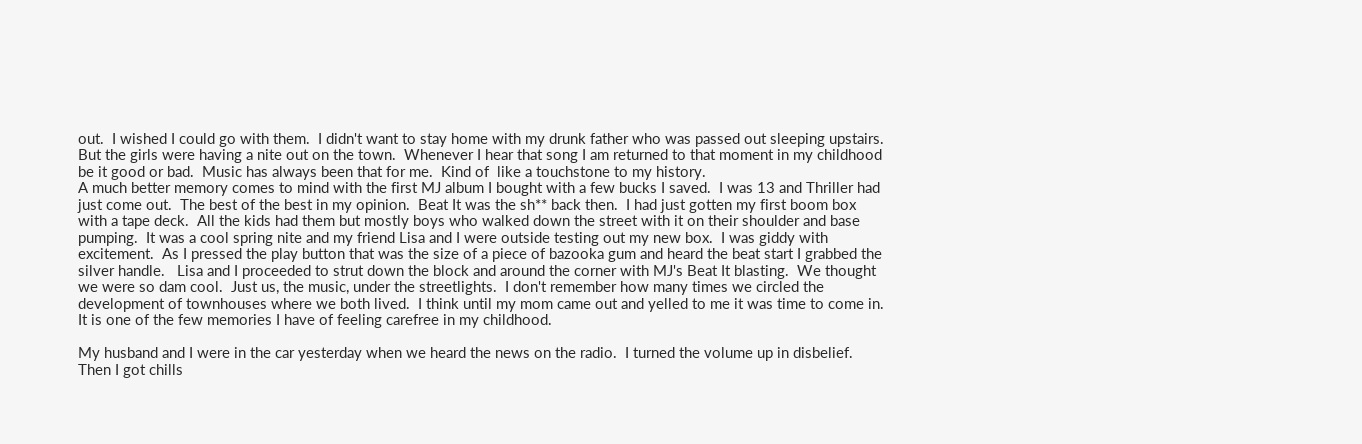out.  I wished I could go with them.  I didn't want to stay home with my drunk father who was passed out sleeping upstairs.  But the girls were having a nite out on the town.  Whenever I hear that song I am returned to that moment in my childhood be it good or bad.  Music has always been that for me.  Kind of  like a touchstone to my history.
A much better memory comes to mind with the first MJ album I bought with a few bucks I saved.  I was 13 and Thriller had just come out.  The best of the best in my opinion.  Beat It was the sh** back then.  I had just gotten my first boom box with a tape deck.  All the kids had them but mostly boys who walked down the street with it on their shoulder and base pumping.  It was a cool spring nite and my friend Lisa and I were outside testing out my new box.  I was giddy with excitement.  As I pressed the play button that was the size of a piece of bazooka gum and heard the beat start I grabbed the silver handle.   Lisa and I proceeded to strut down the block and around the corner with MJ's Beat It blasting.  We thought we were so dam cool.  Just us, the music, under the streetlights.  I don't remember how many times we circled the development of townhouses where we both lived.  I think until my mom came out and yelled to me it was time to come in.  It is one of the few memories I have of feeling carefree in my childhood.

My husband and I were in the car yesterday when we heard the news on the radio.  I turned the volume up in disbelief.  Then I got chills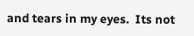and tears in my eyes.  Its not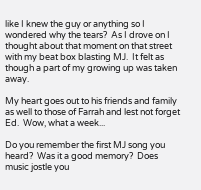like I knew the guy or anything so I wondered why the tears?  As I drove on I thought about that moment on that street with my beat box blasting MJ.  It felt as though a part of my growing up was taken away.

My heart goes out to his friends and family as well to those of Farrah and lest not forget Ed.  Wow, what a week...

Do you remember the first MJ song you heard?  Was it a good memory?  Does music jostle you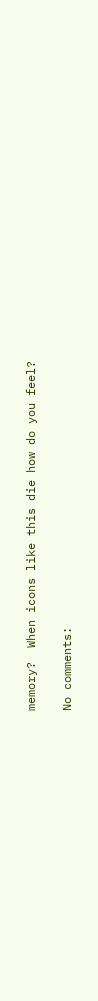memory?  When icons like this die how do you feel?

No comments: